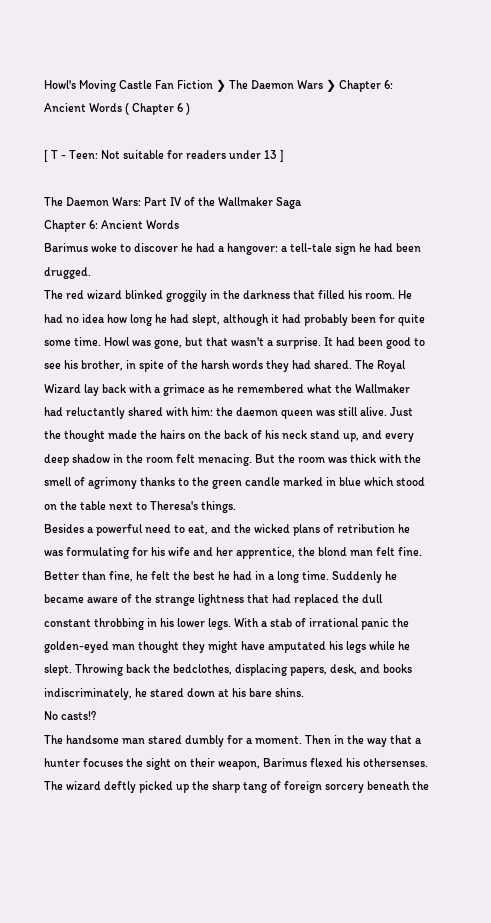Howl's Moving Castle Fan Fiction ❯ The Daemon Wars ❯ Chapter 6: Ancient Words ( Chapter 6 )

[ T - Teen: Not suitable for readers under 13 ]

The Daemon Wars: Part IV of the Wallmaker Saga
Chapter 6: Ancient Words
Barimus woke to discover he had a hangover: a tell-tale sign he had been drugged.
The red wizard blinked groggily in the darkness that filled his room. He had no idea how long he had slept, although it had probably been for quite some time. Howl was gone, but that wasn't a surprise. It had been good to see his brother, in spite of the harsh words they had shared. The Royal Wizard lay back with a grimace as he remembered what the Wallmaker had reluctantly shared with him: the daemon queen was still alive. Just the thought made the hairs on the back of his neck stand up, and every deep shadow in the room felt menacing. But the room was thick with the smell of agrimony thanks to the green candle marked in blue which stood on the table next to Theresa's things.
Besides a powerful need to eat, and the wicked plans of retribution he was formulating for his wife and her apprentice, the blond man felt fine. Better than fine, he felt the best he had in a long time. Suddenly he became aware of the strange lightness that had replaced the dull constant throbbing in his lower legs. With a stab of irrational panic the golden-eyed man thought they might have amputated his legs while he slept. Throwing back the bedclothes, displacing papers, desk, and books indiscriminately, he stared down at his bare shins.
No casts!?
The handsome man stared dumbly for a moment. Then in the way that a hunter focuses the sight on their weapon, Barimus flexed his othersenses. The wizard deftly picked up the sharp tang of foreign sorcery beneath the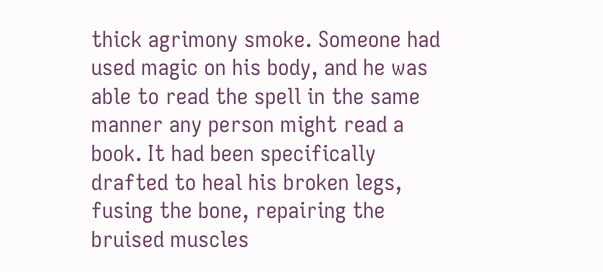thick agrimony smoke. Someone had used magic on his body, and he was able to read the spell in the same manner any person might read a book. It had been specifically drafted to heal his broken legs, fusing the bone, repairing the bruised muscles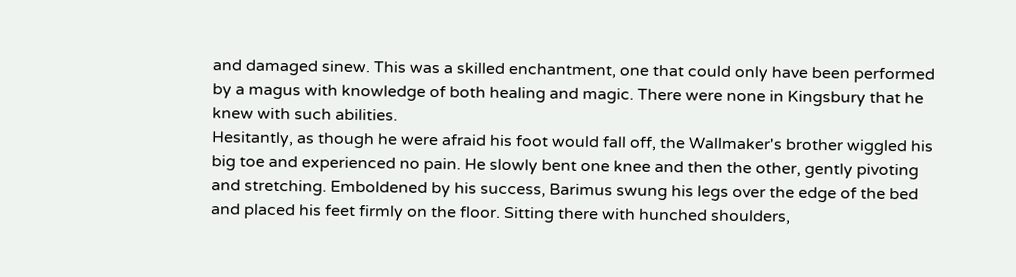and damaged sinew. This was a skilled enchantment, one that could only have been performed by a magus with knowledge of both healing and magic. There were none in Kingsbury that he knew with such abilities.
Hesitantly, as though he were afraid his foot would fall off, the Wallmaker's brother wiggled his big toe and experienced no pain. He slowly bent one knee and then the other, gently pivoting and stretching. Emboldened by his success, Barimus swung his legs over the edge of the bed and placed his feet firmly on the floor. Sitting there with hunched shoulders,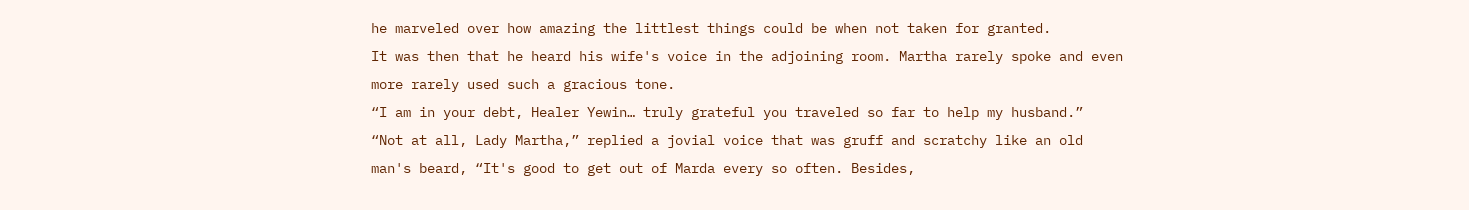he marveled over how amazing the littlest things could be when not taken for granted.
It was then that he heard his wife's voice in the adjoining room. Martha rarely spoke and even more rarely used such a gracious tone.
“I am in your debt, Healer Yewin… truly grateful you traveled so far to help my husband.”
“Not at all, Lady Martha,” replied a jovial voice that was gruff and scratchy like an old man's beard, “It's good to get out of Marda every so often. Besides,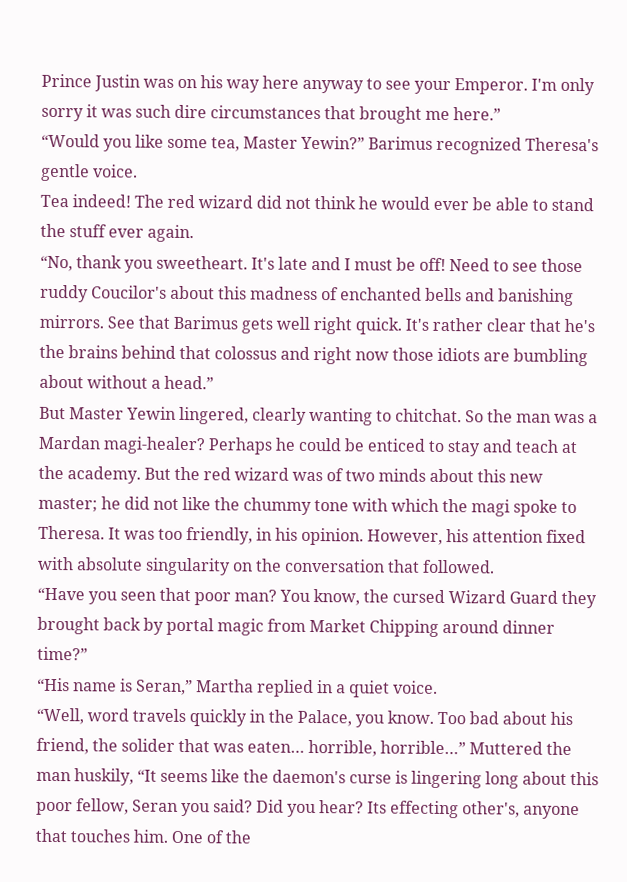Prince Justin was on his way here anyway to see your Emperor. I'm only sorry it was such dire circumstances that brought me here.”
“Would you like some tea, Master Yewin?” Barimus recognized Theresa's gentle voice.
Tea indeed! The red wizard did not think he would ever be able to stand the stuff ever again.
“No, thank you sweetheart. It's late and I must be off! Need to see those ruddy Coucilor's about this madness of enchanted bells and banishing mirrors. See that Barimus gets well right quick. It's rather clear that he's the brains behind that colossus and right now those idiots are bumbling about without a head.”
But Master Yewin lingered, clearly wanting to chitchat. So the man was a Mardan magi-healer? Perhaps he could be enticed to stay and teach at the academy. But the red wizard was of two minds about this new master; he did not like the chummy tone with which the magi spoke to Theresa. It was too friendly, in his opinion. However, his attention fixed with absolute singularity on the conversation that followed.
“Have you seen that poor man? You know, the cursed Wizard Guard they brought back by portal magic from Market Chipping around dinner time?”
“His name is Seran,” Martha replied in a quiet voice.
“Well, word travels quickly in the Palace, you know. Too bad about his friend, the solider that was eaten… horrible, horrible…” Muttered the man huskily, “It seems like the daemon's curse is lingering long about this poor fellow, Seran you said? Did you hear? Its effecting other's, anyone that touches him. One of the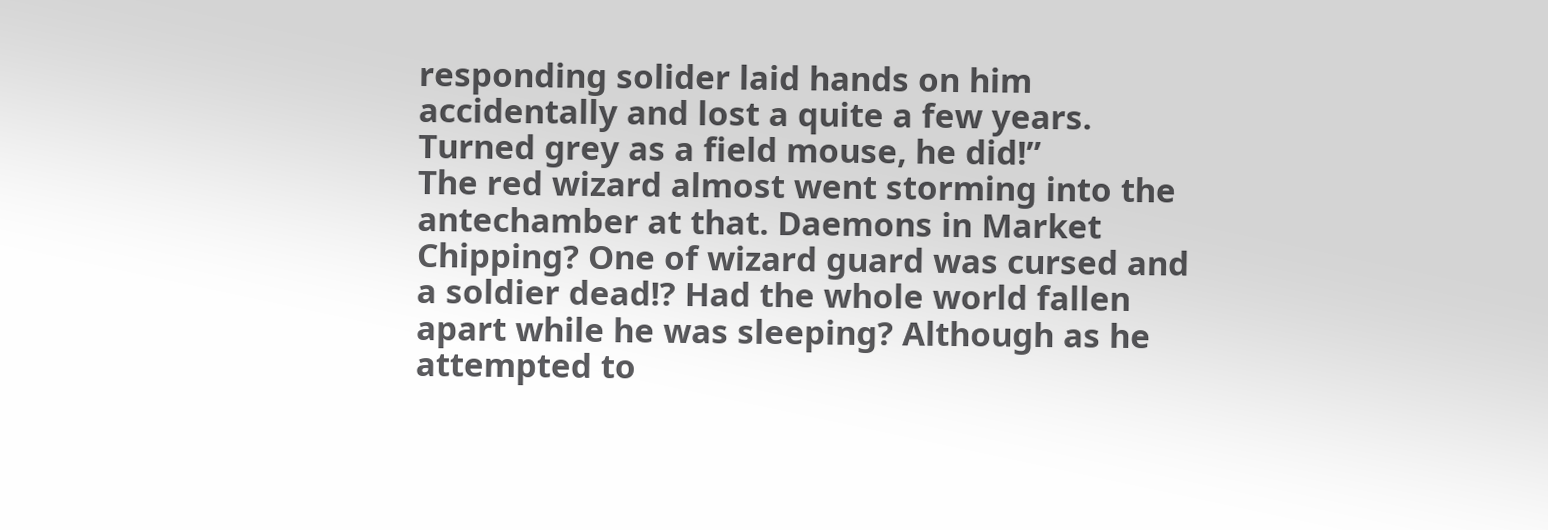responding solider laid hands on him accidentally and lost a quite a few years. Turned grey as a field mouse, he did!”
The red wizard almost went storming into the antechamber at that. Daemons in Market Chipping? One of wizard guard was cursed and a soldier dead!? Had the whole world fallen apart while he was sleeping? Although as he attempted to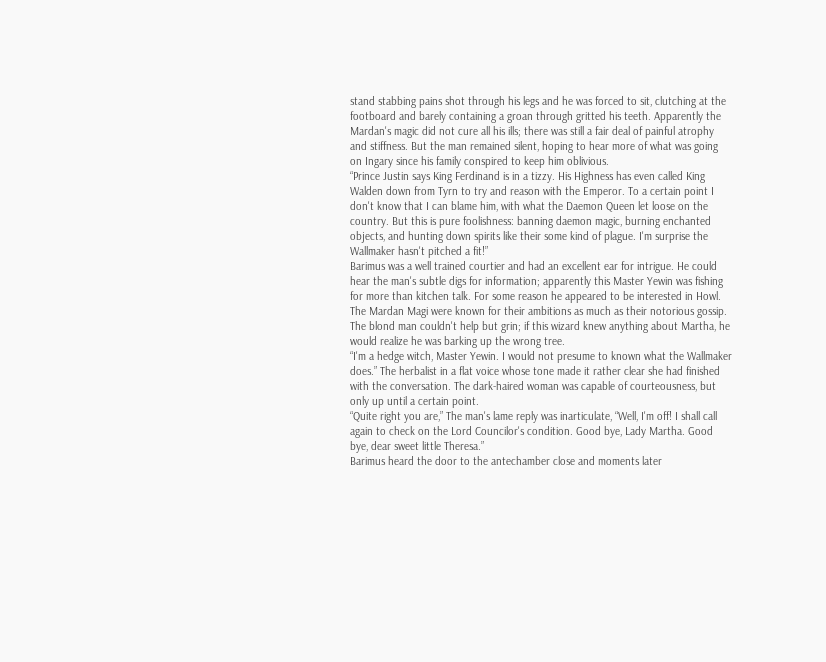stand stabbing pains shot through his legs and he was forced to sit, clutching at the footboard and barely containing a groan through gritted his teeth. Apparently the Mardan's magic did not cure all his ills; there was still a fair deal of painful atrophy and stiffness. But the man remained silent, hoping to hear more of what was going on Ingary since his family conspired to keep him oblivious.
“Prince Justin says King Ferdinand is in a tizzy. His Highness has even called King Walden down from Tyrn to try and reason with the Emperor. To a certain point I don't know that I can blame him, with what the Daemon Queen let loose on the country. But this is pure foolishness: banning daemon magic, burning enchanted objects, and hunting down spirits like their some kind of plague. I'm surprise the Wallmaker hasn't pitched a fit!”
Barimus was a well trained courtier and had an excellent ear for intrigue. He could hear the man's subtle digs for information; apparently this Master Yewin was fishing for more than kitchen talk. For some reason he appeared to be interested in Howl. The Mardan Magi were known for their ambitions as much as their notorious gossip. The blond man couldn't help but grin; if this wizard knew anything about Martha, he would realize he was barking up the wrong tree.
“I'm a hedge witch, Master Yewin. I would not presume to known what the Wallmaker does.” The herbalist in a flat voice whose tone made it rather clear she had finished with the conversation. The dark-haired woman was capable of courteousness, but only up until a certain point.
“Quite right you are,” The man's lame reply was inarticulate, “Well, I'm off! I shall call again to check on the Lord Councilor's condition. Good bye, Lady Martha. Good bye, dear sweet little Theresa.”
Barimus heard the door to the antechamber close and moments later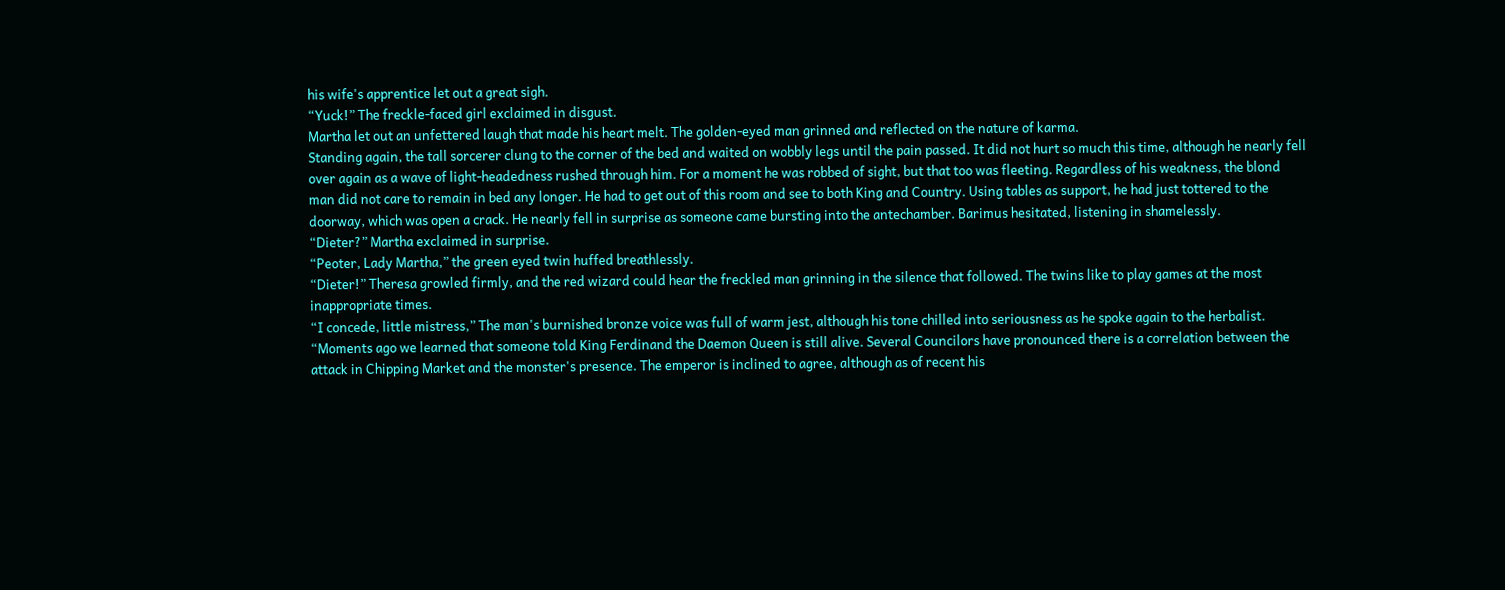his wife's apprentice let out a great sigh.
“Yuck!” The freckle-faced girl exclaimed in disgust.
Martha let out an unfettered laugh that made his heart melt. The golden-eyed man grinned and reflected on the nature of karma.
Standing again, the tall sorcerer clung to the corner of the bed and waited on wobbly legs until the pain passed. It did not hurt so much this time, although he nearly fell over again as a wave of light-headedness rushed through him. For a moment he was robbed of sight, but that too was fleeting. Regardless of his weakness, the blond man did not care to remain in bed any longer. He had to get out of this room and see to both King and Country. Using tables as support, he had just tottered to the doorway, which was open a crack. He nearly fell in surprise as someone came bursting into the antechamber. Barimus hesitated, listening in shamelessly.
“Dieter?” Martha exclaimed in surprise.
“Peoter, Lady Martha,” the green eyed twin huffed breathlessly.
“Dieter!” Theresa growled firmly, and the red wizard could hear the freckled man grinning in the silence that followed. The twins like to play games at the most inappropriate times.
“I concede, little mistress,” The man's burnished bronze voice was full of warm jest, although his tone chilled into seriousness as he spoke again to the herbalist. “Moments ago we learned that someone told King Ferdinand the Daemon Queen is still alive. Several Councilors have pronounced there is a correlation between the attack in Chipping Market and the monster's presence. The emperor is inclined to agree, although as of recent his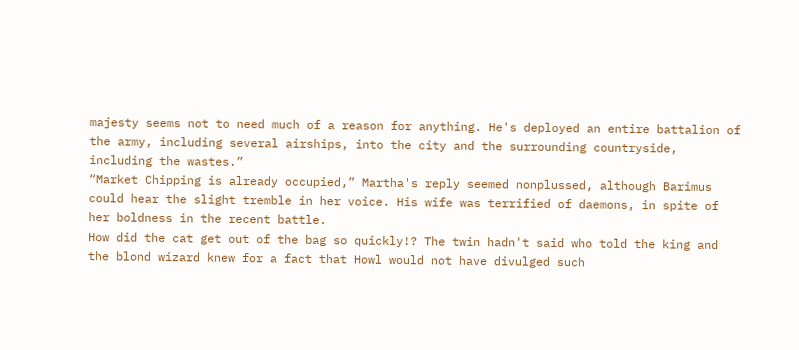majesty seems not to need much of a reason for anything. He's deployed an entire battalion of the army, including several airships, into the city and the surrounding countryside, including the wastes.”
“Market Chipping is already occupied,” Martha's reply seemed nonplussed, although Barimus could hear the slight tremble in her voice. His wife was terrified of daemons, in spite of her boldness in the recent battle.
How did the cat get out of the bag so quickly!? The twin hadn't said who told the king and the blond wizard knew for a fact that Howl would not have divulged such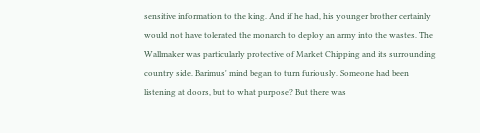sensitive information to the king. And if he had, his younger brother certainly would not have tolerated the monarch to deploy an army into the wastes. The Wallmaker was particularly protective of Market Chipping and its surrounding country side. Barimus' mind began to turn furiously. Someone had been listening at doors, but to what purpose? But there was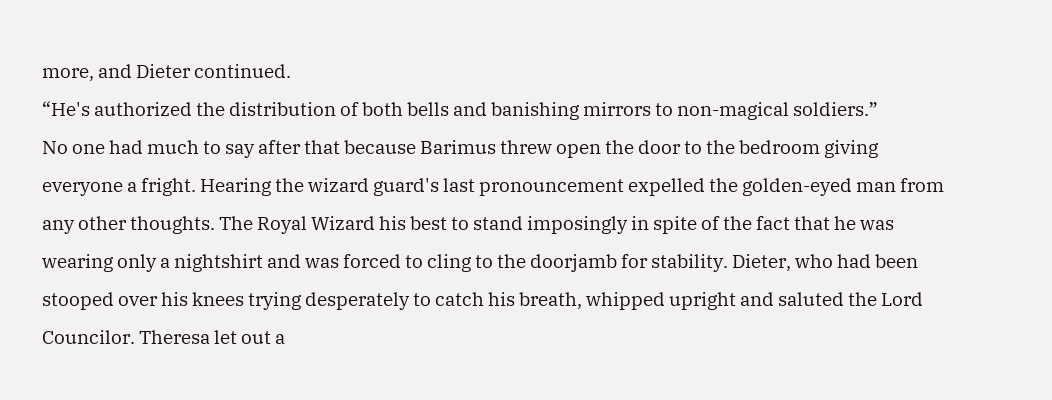more, and Dieter continued.
“He's authorized the distribution of both bells and banishing mirrors to non-magical soldiers.”
No one had much to say after that because Barimus threw open the door to the bedroom giving everyone a fright. Hearing the wizard guard's last pronouncement expelled the golden-eyed man from any other thoughts. The Royal Wizard his best to stand imposingly in spite of the fact that he was wearing only a nightshirt and was forced to cling to the doorjamb for stability. Dieter, who had been stooped over his knees trying desperately to catch his breath, whipped upright and saluted the Lord Councilor. Theresa let out a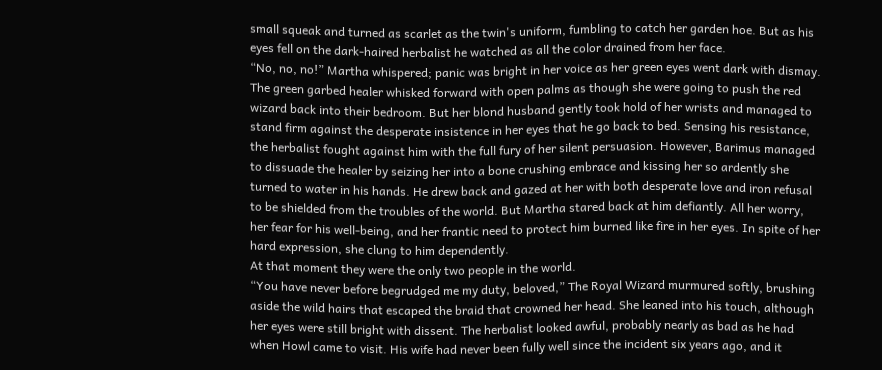small squeak and turned as scarlet as the twin's uniform, fumbling to catch her garden hoe. But as his eyes fell on the dark-haired herbalist he watched as all the color drained from her face.
“No, no, no!” Martha whispered; panic was bright in her voice as her green eyes went dark with dismay.
The green garbed healer whisked forward with open palms as though she were going to push the red wizard back into their bedroom. But her blond husband gently took hold of her wrists and managed to stand firm against the desperate insistence in her eyes that he go back to bed. Sensing his resistance, the herbalist fought against him with the full fury of her silent persuasion. However, Barimus managed to dissuade the healer by seizing her into a bone crushing embrace and kissing her so ardently she turned to water in his hands. He drew back and gazed at her with both desperate love and iron refusal to be shielded from the troubles of the world. But Martha stared back at him defiantly. All her worry, her fear for his well-being, and her frantic need to protect him burned like fire in her eyes. In spite of her hard expression, she clung to him dependently.
At that moment they were the only two people in the world.
“You have never before begrudged me my duty, beloved,” The Royal Wizard murmured softly, brushing aside the wild hairs that escaped the braid that crowned her head. She leaned into his touch, although her eyes were still bright with dissent. The herbalist looked awful, probably nearly as bad as he had when Howl came to visit. His wife had never been fully well since the incident six years ago, and it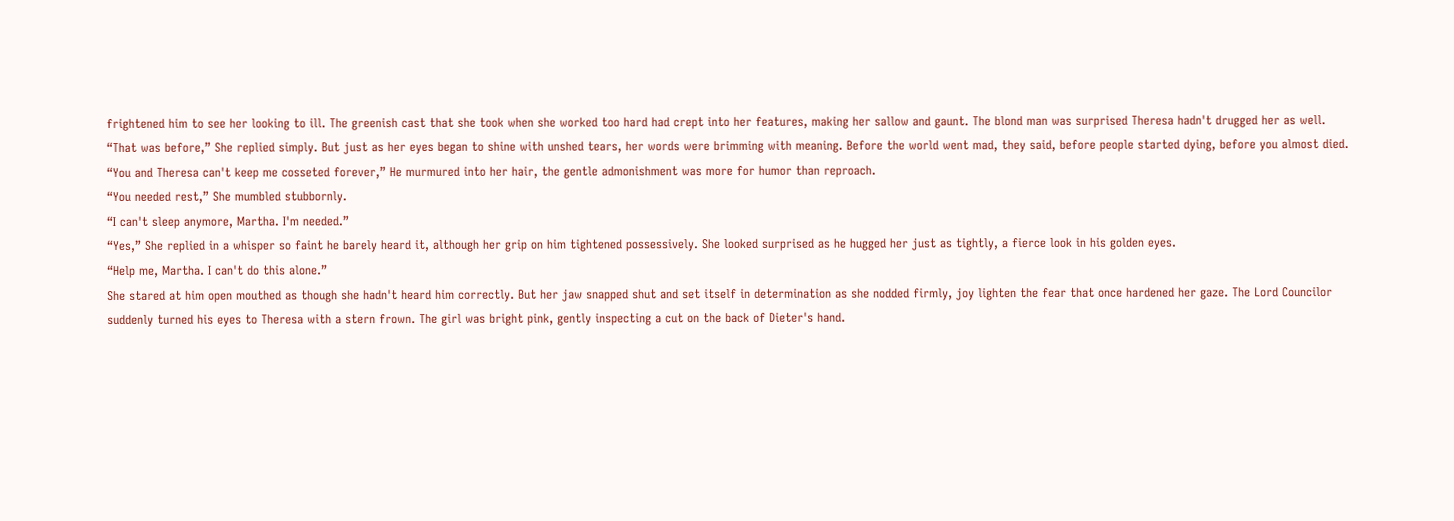frightened him to see her looking to ill. The greenish cast that she took when she worked too hard had crept into her features, making her sallow and gaunt. The blond man was surprised Theresa hadn't drugged her as well.
“That was before,” She replied simply. But just as her eyes began to shine with unshed tears, her words were brimming with meaning. Before the world went mad, they said, before people started dying, before you almost died.
“You and Theresa can't keep me cosseted forever,” He murmured into her hair, the gentle admonishment was more for humor than reproach.
“You needed rest,” She mumbled stubbornly.
“I can't sleep anymore, Martha. I'm needed.”
“Yes,” She replied in a whisper so faint he barely heard it, although her grip on him tightened possessively. She looked surprised as he hugged her just as tightly, a fierce look in his golden eyes.
“Help me, Martha. I can't do this alone.”
She stared at him open mouthed as though she hadn't heard him correctly. But her jaw snapped shut and set itself in determination as she nodded firmly, joy lighten the fear that once hardened her gaze. The Lord Councilor suddenly turned his eyes to Theresa with a stern frown. The girl was bright pink, gently inspecting a cut on the back of Dieter's hand.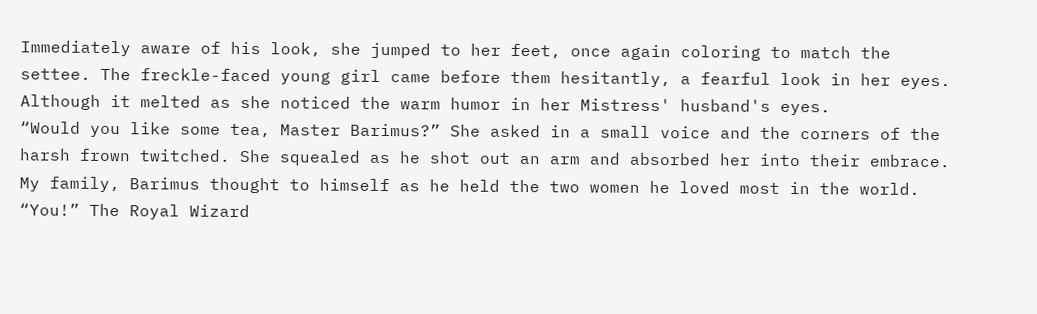Immediately aware of his look, she jumped to her feet, once again coloring to match the settee. The freckle-faced young girl came before them hesitantly, a fearful look in her eyes. Although it melted as she noticed the warm humor in her Mistress' husband's eyes.
“Would you like some tea, Master Barimus?” She asked in a small voice and the corners of the harsh frown twitched. She squealed as he shot out an arm and absorbed her into their embrace. My family, Barimus thought to himself as he held the two women he loved most in the world.
“You!” The Royal Wizard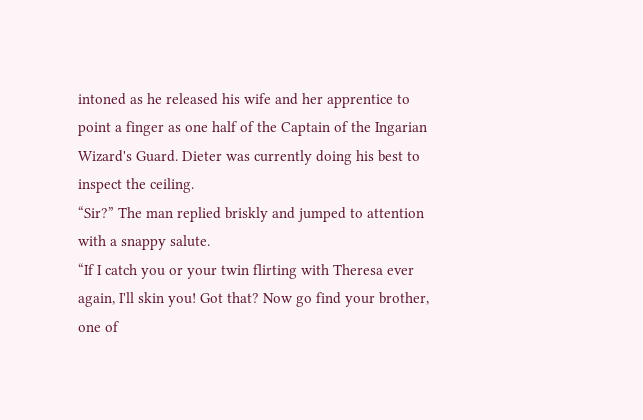intoned as he released his wife and her apprentice to point a finger as one half of the Captain of the Ingarian Wizard's Guard. Dieter was currently doing his best to inspect the ceiling.
“Sir?” The man replied briskly and jumped to attention with a snappy salute.
“If I catch you or your twin flirting with Theresa ever again, I'll skin you! Got that? Now go find your brother, one of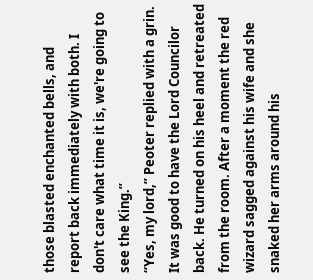those blasted enchanted bells, and report back immediately with both. I don't care what time it is, we're going to see the King.”
“Yes, my lord,” Peoter replied with a grin. It was good to have the Lord Councilor back. He turned on his heel and retreated from the room. After a moment the red wizard sagged against his wife and she snaked her arms around his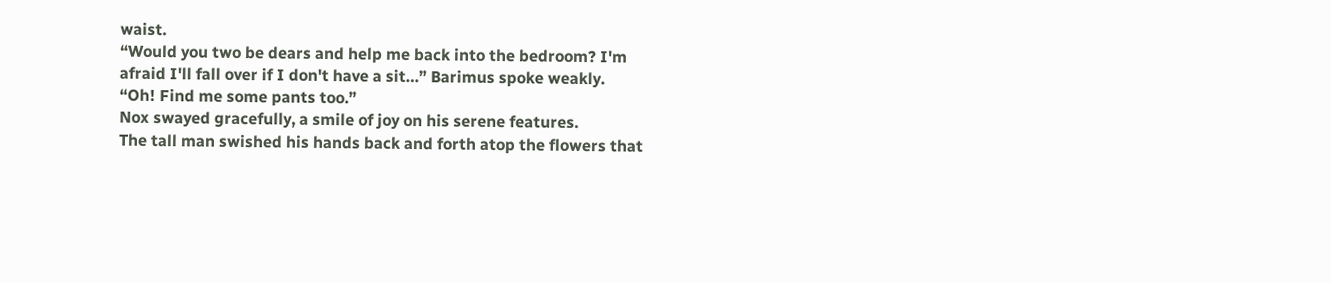waist.
“Would you two be dears and help me back into the bedroom? I'm afraid I'll fall over if I don't have a sit…” Barimus spoke weakly.
“Oh! Find me some pants too.”
Nox swayed gracefully, a smile of joy on his serene features.
The tall man swished his hands back and forth atop the flowers that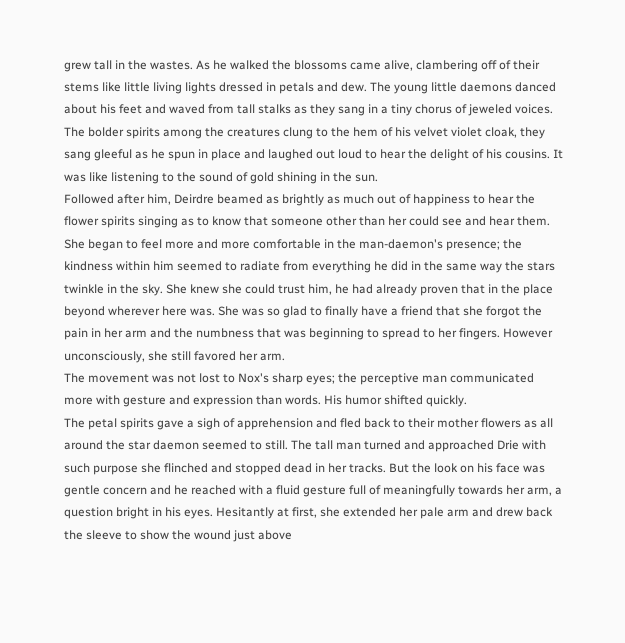grew tall in the wastes. As he walked the blossoms came alive, clambering off of their stems like little living lights dressed in petals and dew. The young little daemons danced about his feet and waved from tall stalks as they sang in a tiny chorus of jeweled voices. The bolder spirits among the creatures clung to the hem of his velvet violet cloak, they sang gleeful as he spun in place and laughed out loud to hear the delight of his cousins. It was like listening to the sound of gold shining in the sun.
Followed after him, Deirdre beamed as brightly as much out of happiness to hear the flower spirits singing as to know that someone other than her could see and hear them. She began to feel more and more comfortable in the man-daemon's presence; the kindness within him seemed to radiate from everything he did in the same way the stars twinkle in the sky. She knew she could trust him, he had already proven that in the place beyond wherever here was. She was so glad to finally have a friend that she forgot the pain in her arm and the numbness that was beginning to spread to her fingers. However unconsciously, she still favored her arm.
The movement was not lost to Nox's sharp eyes; the perceptive man communicated more with gesture and expression than words. His humor shifted quickly.
The petal spirits gave a sigh of apprehension and fled back to their mother flowers as all around the star daemon seemed to still. The tall man turned and approached Drie with such purpose she flinched and stopped dead in her tracks. But the look on his face was gentle concern and he reached with a fluid gesture full of meaningfully towards her arm, a question bright in his eyes. Hesitantly at first, she extended her pale arm and drew back the sleeve to show the wound just above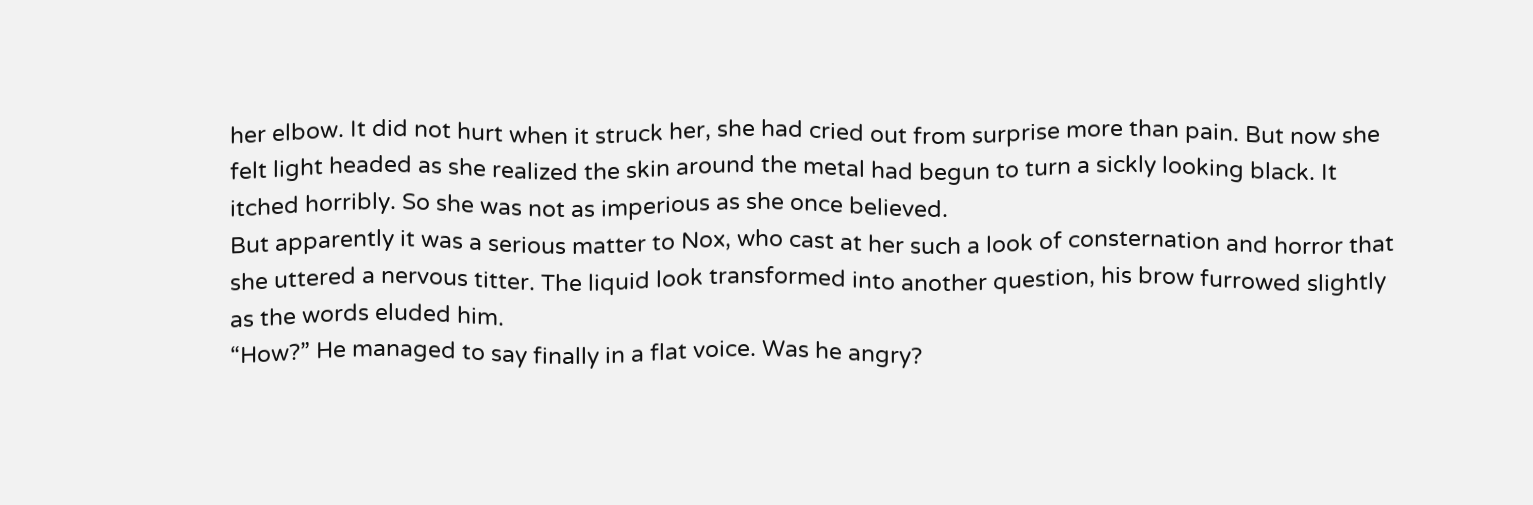her elbow. It did not hurt when it struck her, she had cried out from surprise more than pain. But now she felt light headed as she realized the skin around the metal had begun to turn a sickly looking black. It itched horribly. So she was not as imperious as she once believed.
But apparently it was a serious matter to Nox, who cast at her such a look of consternation and horror that she uttered a nervous titter. The liquid look transformed into another question, his brow furrowed slightly as the words eluded him.
“How?” He managed to say finally in a flat voice. Was he angry?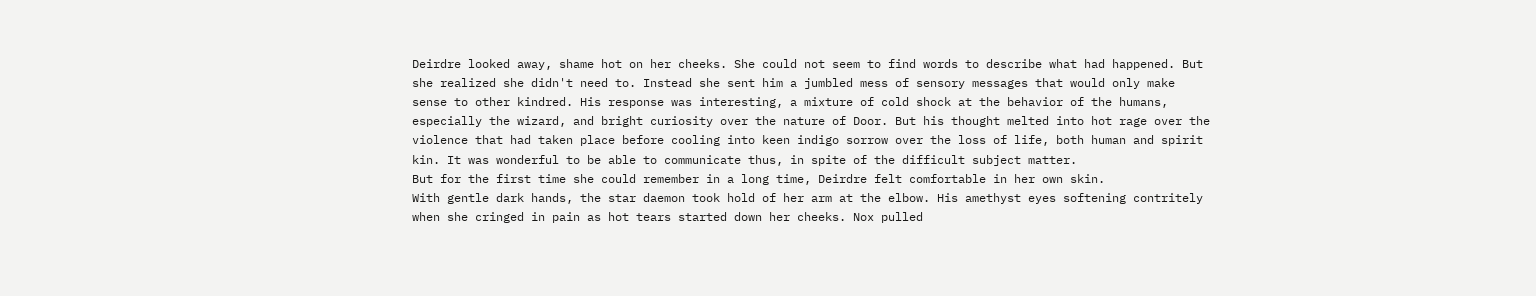Deirdre looked away, shame hot on her cheeks. She could not seem to find words to describe what had happened. But she realized she didn't need to. Instead she sent him a jumbled mess of sensory messages that would only make sense to other kindred. His response was interesting, a mixture of cold shock at the behavior of the humans, especially the wizard, and bright curiosity over the nature of Door. But his thought melted into hot rage over the violence that had taken place before cooling into keen indigo sorrow over the loss of life, both human and spirit kin. It was wonderful to be able to communicate thus, in spite of the difficult subject matter.
But for the first time she could remember in a long time, Deirdre felt comfortable in her own skin.
With gentle dark hands, the star daemon took hold of her arm at the elbow. His amethyst eyes softening contritely when she cringed in pain as hot tears started down her cheeks. Nox pulled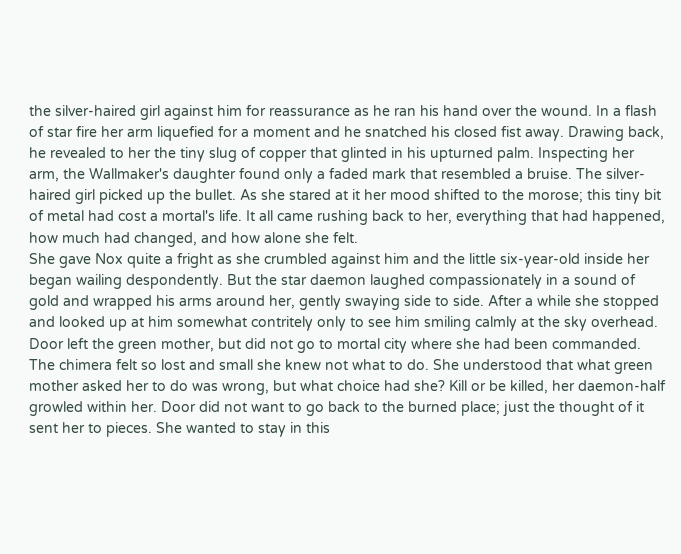the silver-haired girl against him for reassurance as he ran his hand over the wound. In a flash of star fire her arm liquefied for a moment and he snatched his closed fist away. Drawing back, he revealed to her the tiny slug of copper that glinted in his upturned palm. Inspecting her arm, the Wallmaker's daughter found only a faded mark that resembled a bruise. The silver-haired girl picked up the bullet. As she stared at it her mood shifted to the morose; this tiny bit of metal had cost a mortal's life. It all came rushing back to her, everything that had happened, how much had changed, and how alone she felt.
She gave Nox quite a fright as she crumbled against him and the little six-year-old inside her began wailing despondently. But the star daemon laughed compassionately in a sound of gold and wrapped his arms around her, gently swaying side to side. After a while she stopped and looked up at him somewhat contritely only to see him smiling calmly at the sky overhead.
Door left the green mother, but did not go to mortal city where she had been commanded.
The chimera felt so lost and small she knew not what to do. She understood that what green mother asked her to do was wrong, but what choice had she? Kill or be killed, her daemon-half growled within her. Door did not want to go back to the burned place; just the thought of it sent her to pieces. She wanted to stay in this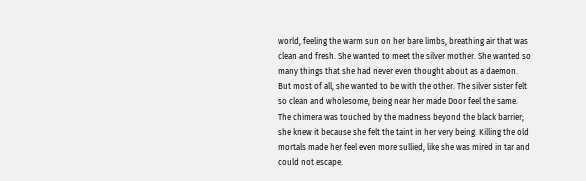world, feeling the warm sun on her bare limbs, breathing air that was clean and fresh. She wanted to meet the silver mother. She wanted so many things that she had never even thought about as a daemon. But most of all, she wanted to be with the other. The silver sister felt so clean and wholesome, being near her made Door feel the same. The chimera was touched by the madness beyond the black barrier; she knew it because she felt the taint in her very being. Killing the old mortals made her feel even more sullied, like she was mired in tar and could not escape.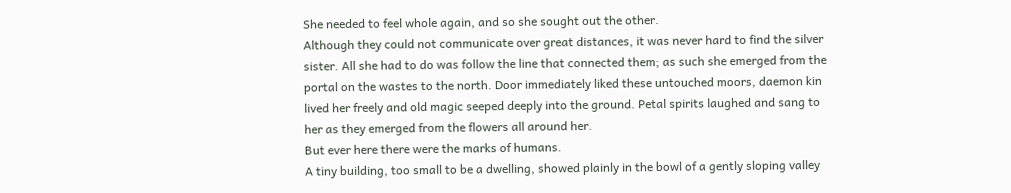She needed to feel whole again, and so she sought out the other.
Although they could not communicate over great distances, it was never hard to find the silver sister. All she had to do was follow the line that connected them; as such she emerged from the portal on the wastes to the north. Door immediately liked these untouched moors, daemon kin lived her freely and old magic seeped deeply into the ground. Petal spirits laughed and sang to her as they emerged from the flowers all around her.
But ever here there were the marks of humans.
A tiny building, too small to be a dwelling, showed plainly in the bowl of a gently sloping valley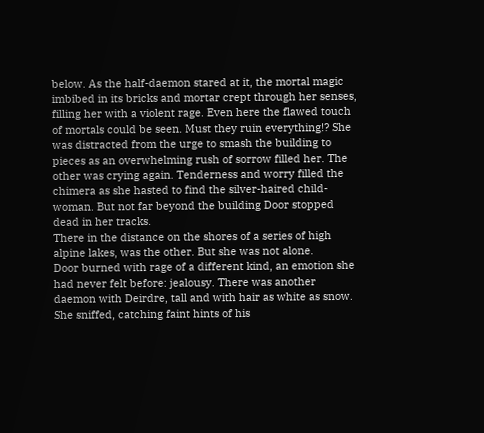below. As the half-daemon stared at it, the mortal magic imbibed in its bricks and mortar crept through her senses, filling her with a violent rage. Even here the flawed touch of mortals could be seen. Must they ruin everything!? She was distracted from the urge to smash the building to pieces as an overwhelming rush of sorrow filled her. The other was crying again. Tenderness and worry filled the chimera as she hasted to find the silver-haired child-woman. But not far beyond the building Door stopped dead in her tracks.
There in the distance on the shores of a series of high alpine lakes, was the other. But she was not alone.
Door burned with rage of a different kind, an emotion she had never felt before: jealousy. There was another daemon with Deirdre, tall and with hair as white as snow. She sniffed, catching faint hints of his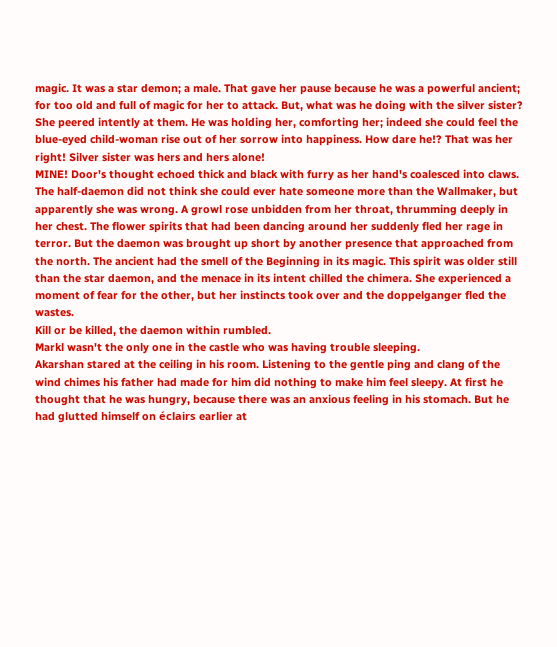magic. It was a star demon; a male. That gave her pause because he was a powerful ancient; for too old and full of magic for her to attack. But, what was he doing with the silver sister? She peered intently at them. He was holding her, comforting her; indeed she could feel the blue-eyed child-woman rise out of her sorrow into happiness. How dare he!? That was her right! Silver sister was hers and hers alone!
MINE! Door's thought echoed thick and black with furry as her hand's coalesced into claws. The half-daemon did not think she could ever hate someone more than the Wallmaker, but apparently she was wrong. A growl rose unbidden from her throat, thrumming deeply in her chest. The flower spirits that had been dancing around her suddenly fled her rage in terror. But the daemon was brought up short by another presence that approached from the north. The ancient had the smell of the Beginning in its magic. This spirit was older still than the star daemon, and the menace in its intent chilled the chimera. She experienced a moment of fear for the other, but her instincts took over and the doppelganger fled the wastes.
Kill or be killed, the daemon within rumbled.
Markl wasn't the only one in the castle who was having trouble sleeping.
Akarshan stared at the ceiling in his room. Listening to the gentle ping and clang of the wind chimes his father had made for him did nothing to make him feel sleepy. At first he thought that he was hungry, because there was an anxious feeling in his stomach. But he had glutted himself on éclairs earlier at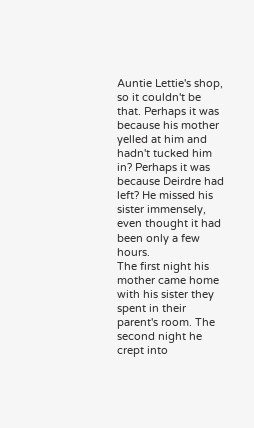Auntie Lettie's shop, so it couldn't be that. Perhaps it was because his mother yelled at him and hadn't tucked him in? Perhaps it was because Deirdre had left? He missed his sister immensely, even thought it had been only a few hours.
The first night his mother came home with his sister they spent in their parent's room. The second night he crept into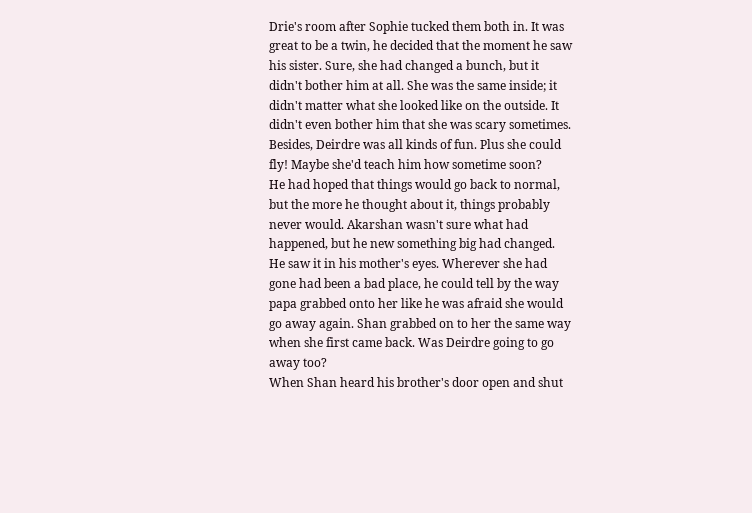Drie's room after Sophie tucked them both in. It was great to be a twin, he decided that the moment he saw his sister. Sure, she had changed a bunch, but it didn't bother him at all. She was the same inside; it didn't matter what she looked like on the outside. It didn't even bother him that she was scary sometimes. Besides, Deirdre was all kinds of fun. Plus she could fly! Maybe she'd teach him how sometime soon?
He had hoped that things would go back to normal, but the more he thought about it, things probably never would. Akarshan wasn't sure what had happened, but he new something big had changed. He saw it in his mother's eyes. Wherever she had gone had been a bad place, he could tell by the way papa grabbed onto her like he was afraid she would go away again. Shan grabbed on to her the same way when she first came back. Was Deirdre going to go away too?
When Shan heard his brother's door open and shut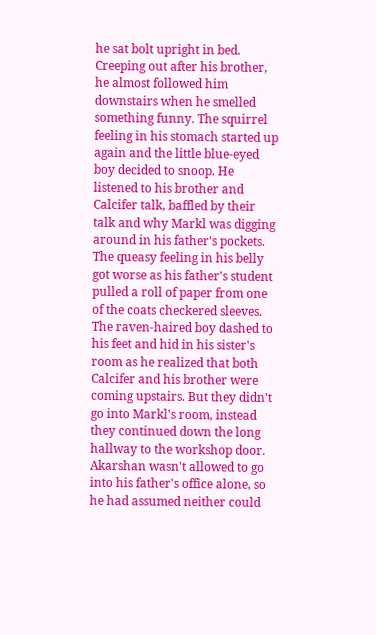he sat bolt upright in bed. Creeping out after his brother, he almost followed him downstairs when he smelled something funny. The squirrel feeling in his stomach started up again and the little blue-eyed boy decided to snoop. He listened to his brother and Calcifer talk, baffled by their talk and why Markl was digging around in his father's pockets. The queasy feeling in his belly got worse as his father's student pulled a roll of paper from one of the coats checkered sleeves. The raven-haired boy dashed to his feet and hid in his sister's room as he realized that both Calcifer and his brother were coming upstairs. But they didn't go into Markl's room, instead they continued down the long hallway to the workshop door. Akarshan wasn't allowed to go into his father's office alone, so he had assumed neither could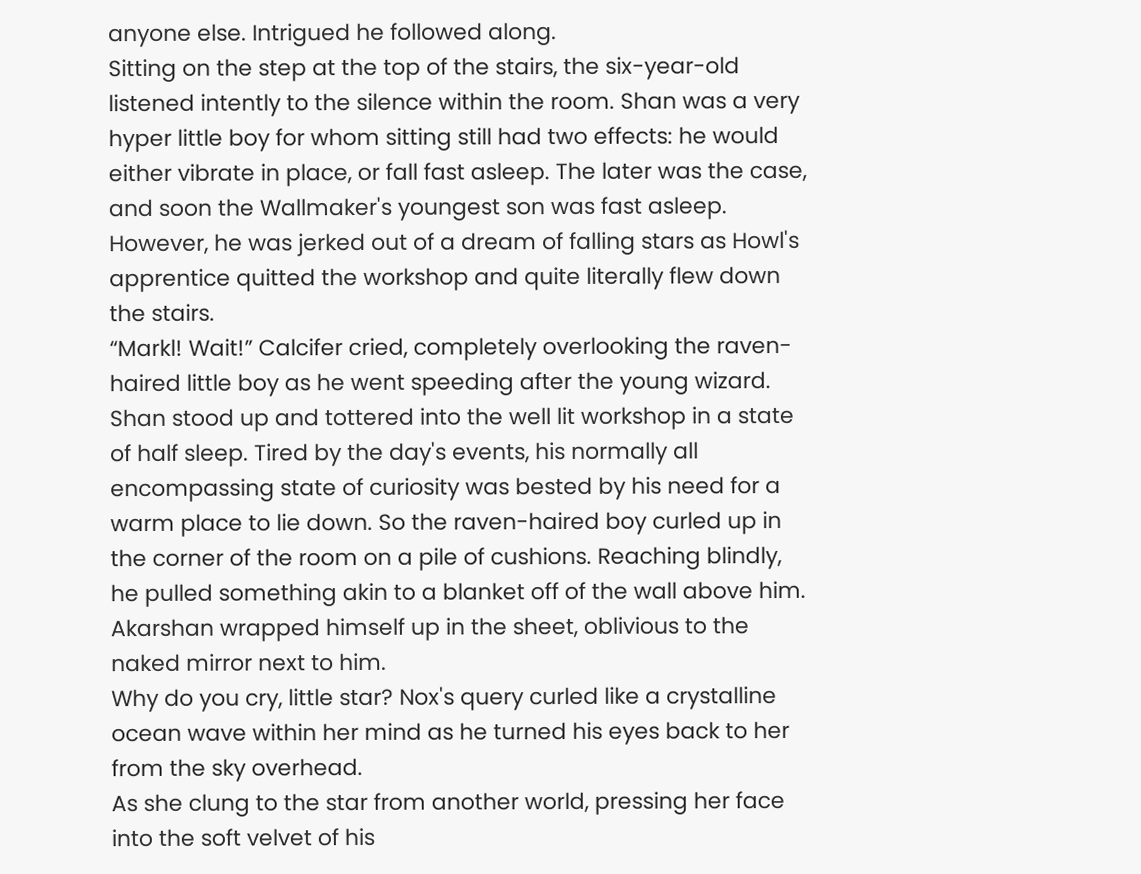anyone else. Intrigued he followed along.
Sitting on the step at the top of the stairs, the six-year-old listened intently to the silence within the room. Shan was a very hyper little boy for whom sitting still had two effects: he would either vibrate in place, or fall fast asleep. The later was the case, and soon the Wallmaker's youngest son was fast asleep. However, he was jerked out of a dream of falling stars as Howl's apprentice quitted the workshop and quite literally flew down the stairs.
“Markl! Wait!” Calcifer cried, completely overlooking the raven-haired little boy as he went speeding after the young wizard.
Shan stood up and tottered into the well lit workshop in a state of half sleep. Tired by the day's events, his normally all encompassing state of curiosity was bested by his need for a warm place to lie down. So the raven-haired boy curled up in the corner of the room on a pile of cushions. Reaching blindly, he pulled something akin to a blanket off of the wall above him.
Akarshan wrapped himself up in the sheet, oblivious to the naked mirror next to him.
Why do you cry, little star? Nox's query curled like a crystalline ocean wave within her mind as he turned his eyes back to her from the sky overhead.
As she clung to the star from another world, pressing her face into the soft velvet of his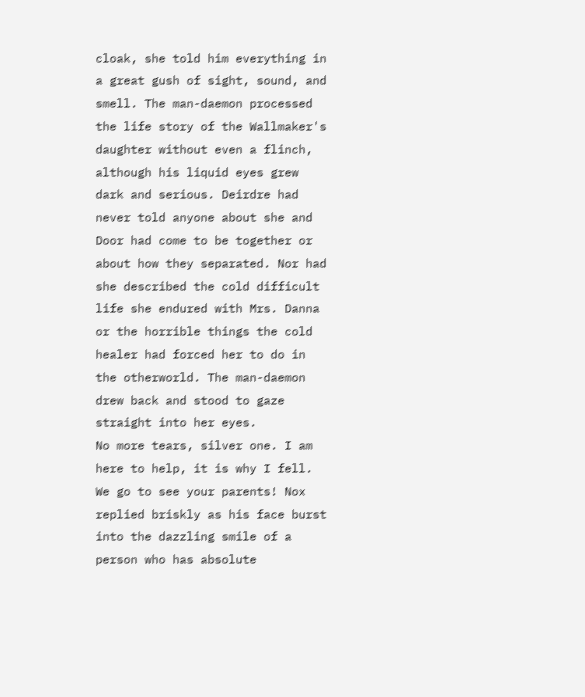cloak, she told him everything in a great gush of sight, sound, and smell. The man-daemon processed the life story of the Wallmaker's daughter without even a flinch, although his liquid eyes grew dark and serious. Deirdre had never told anyone about she and Door had come to be together or about how they separated. Nor had she described the cold difficult life she endured with Mrs. Danna or the horrible things the cold healer had forced her to do in the otherworld. The man-daemon drew back and stood to gaze straight into her eyes.
No more tears, silver one. I am here to help, it is why I fell. We go to see your parents! Nox replied briskly as his face burst into the dazzling smile of a person who has absolute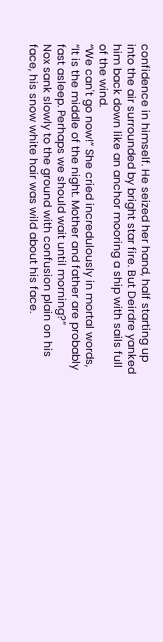confidence in himself. He seized her hand, half starting up into the air surrounded by bright star fire. But Deirdre yanked him back down like an anchor mooring a ship with sails full of the wind.
“We can't go now!” She cried incredulously in mortal words, “It is the middle of the night. Mother and father are probably fast asleep. Perhaps we should wait until morning?”
Nox sank slowly to the ground with confusion plain on his face, his snow white hair was wild about his face.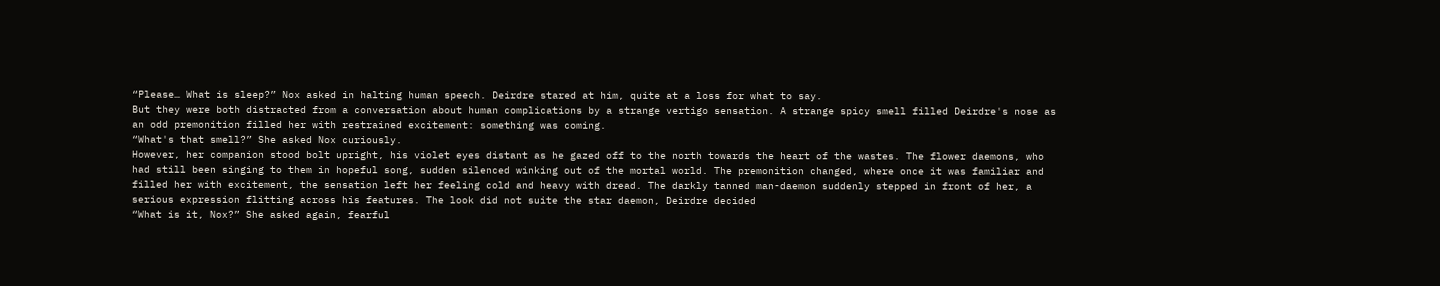“Please… What is sleep?” Nox asked in halting human speech. Deirdre stared at him, quite at a loss for what to say.
But they were both distracted from a conversation about human complications by a strange vertigo sensation. A strange spicy smell filled Deirdre's nose as an odd premonition filled her with restrained excitement: something was coming.
“What's that smell?” She asked Nox curiously.
However, her companion stood bolt upright, his violet eyes distant as he gazed off to the north towards the heart of the wastes. The flower daemons, who had still been singing to them in hopeful song, sudden silenced winking out of the mortal world. The premonition changed, where once it was familiar and filled her with excitement, the sensation left her feeling cold and heavy with dread. The darkly tanned man-daemon suddenly stepped in front of her, a serious expression flitting across his features. The look did not suite the star daemon, Deirdre decided
“What is it, Nox?” She asked again, fearful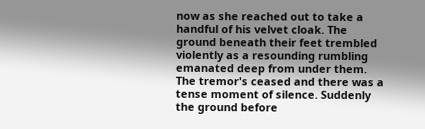now as she reached out to take a handful of his velvet cloak. The ground beneath their feet trembled violently as a resounding rumbling emanated deep from under them.
The tremor's ceased and there was a tense moment of silence. Suddenly the ground before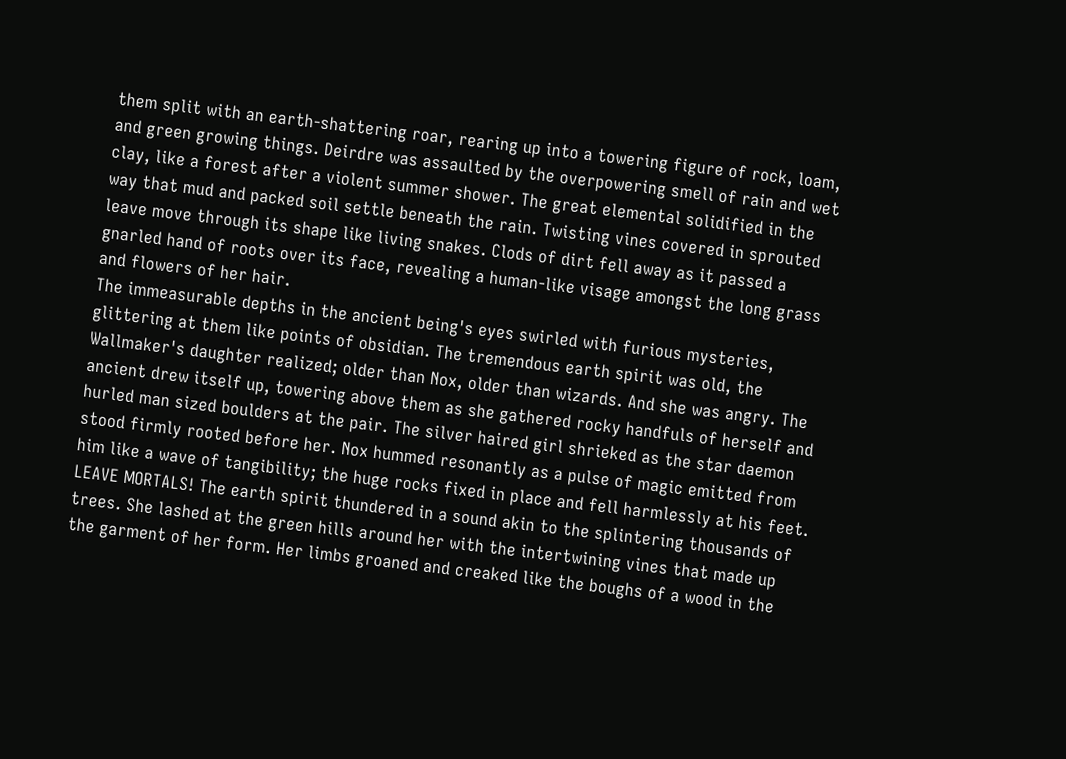them split with an earth-shattering roar, rearing up into a towering figure of rock, loam, and green growing things. Deirdre was assaulted by the overpowering smell of rain and wet clay, like a forest after a violent summer shower. The great elemental solidified in the way that mud and packed soil settle beneath the rain. Twisting vines covered in sprouted leave move through its shape like living snakes. Clods of dirt fell away as it passed a gnarled hand of roots over its face, revealing a human-like visage amongst the long grass and flowers of her hair.
The immeasurable depths in the ancient being's eyes swirled with furious mysteries, glittering at them like points of obsidian. The tremendous earth spirit was old, the Wallmaker's daughter realized; older than Nox, older than wizards. And she was angry. The ancient drew itself up, towering above them as she gathered rocky handfuls of herself and hurled man sized boulders at the pair. The silver haired girl shrieked as the star daemon stood firmly rooted before her. Nox hummed resonantly as a pulse of magic emitted from him like a wave of tangibility; the huge rocks fixed in place and fell harmlessly at his feet.
LEAVE MORTALS! The earth spirit thundered in a sound akin to the splintering thousands of trees. She lashed at the green hills around her with the intertwining vines that made up the garment of her form. Her limbs groaned and creaked like the boughs of a wood in the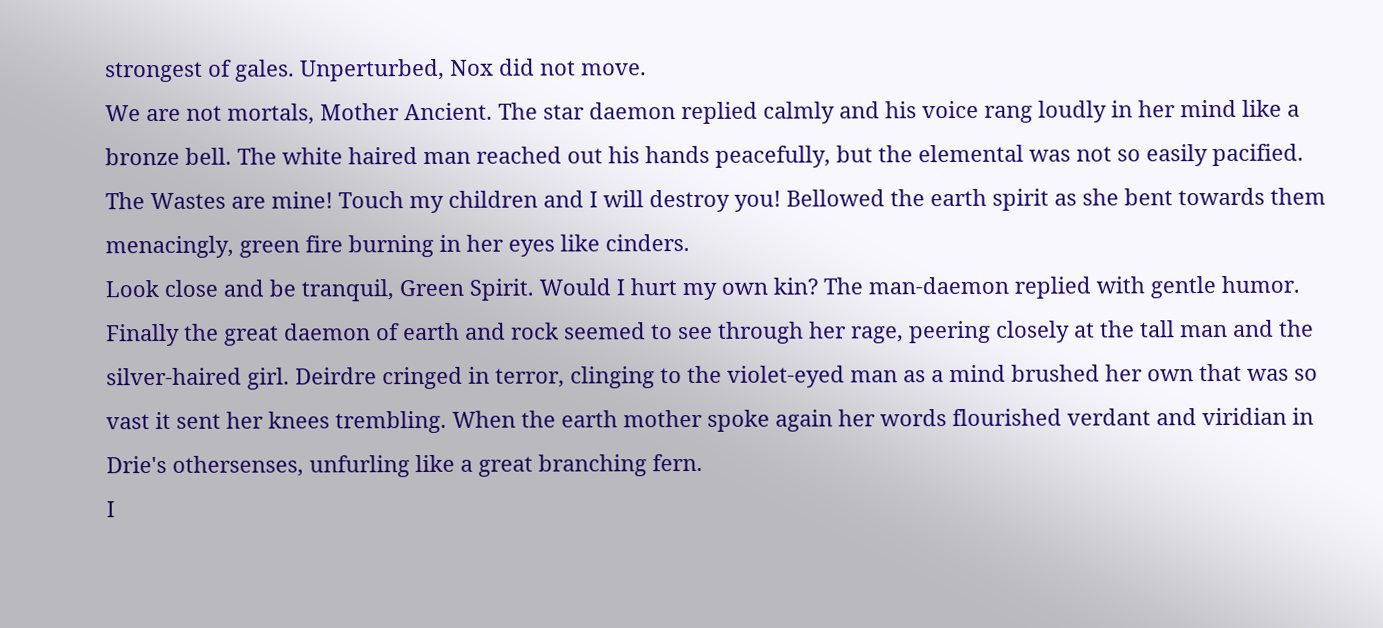strongest of gales. Unperturbed, Nox did not move.
We are not mortals, Mother Ancient. The star daemon replied calmly and his voice rang loudly in her mind like a bronze bell. The white haired man reached out his hands peacefully, but the elemental was not so easily pacified.
The Wastes are mine! Touch my children and I will destroy you! Bellowed the earth spirit as she bent towards them menacingly, green fire burning in her eyes like cinders.
Look close and be tranquil, Green Spirit. Would I hurt my own kin? The man-daemon replied with gentle humor. Finally the great daemon of earth and rock seemed to see through her rage, peering closely at the tall man and the silver-haired girl. Deirdre cringed in terror, clinging to the violet-eyed man as a mind brushed her own that was so vast it sent her knees trembling. When the earth mother spoke again her words flourished verdant and viridian in Drie's othersenses, unfurling like a great branching fern.
I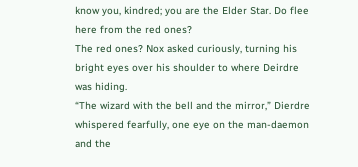know you, kindred; you are the Elder Star. Do flee here from the red ones?
The red ones? Nox asked curiously, turning his bright eyes over his shoulder to where Deirdre was hiding.
“The wizard with the bell and the mirror,” Dierdre whispered fearfully, one eye on the man-daemon and the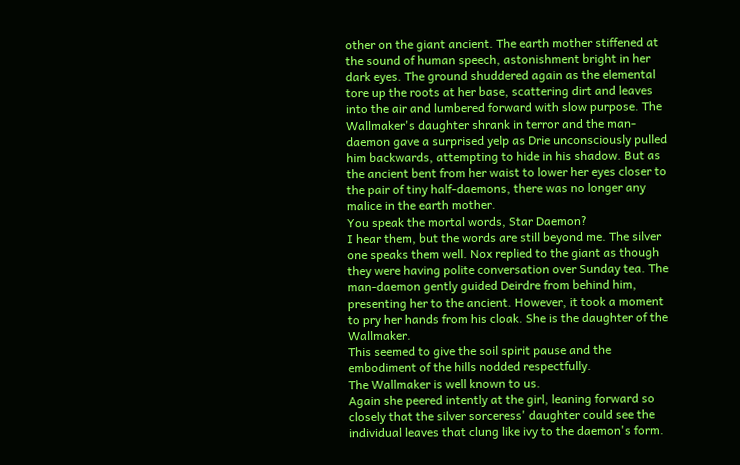other on the giant ancient. The earth mother stiffened at the sound of human speech, astonishment bright in her dark eyes. The ground shuddered again as the elemental tore up the roots at her base, scattering dirt and leaves into the air and lumbered forward with slow purpose. The Wallmaker's daughter shrank in terror and the man-daemon gave a surprised yelp as Drie unconsciously pulled him backwards, attempting to hide in his shadow. But as the ancient bent from her waist to lower her eyes closer to the pair of tiny half-daemons, there was no longer any malice in the earth mother.
You speak the mortal words, Star Daemon?
I hear them, but the words are still beyond me. The silver one speaks them well. Nox replied to the giant as though they were having polite conversation over Sunday tea. The man-daemon gently guided Deirdre from behind him, presenting her to the ancient. However, it took a moment to pry her hands from his cloak. She is the daughter of the Wallmaker.
This seemed to give the soil spirit pause and the embodiment of the hills nodded respectfully.
The Wallmaker is well known to us.
Again she peered intently at the girl, leaning forward so closely that the silver sorceress' daughter could see the individual leaves that clung like ivy to the daemon's form.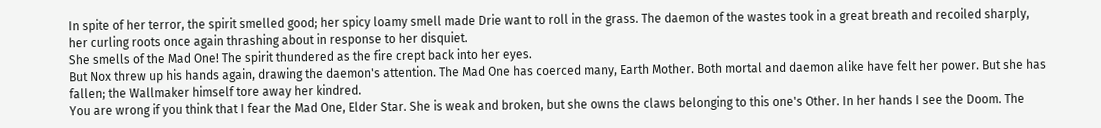In spite of her terror, the spirit smelled good; her spicy loamy smell made Drie want to roll in the grass. The daemon of the wastes took in a great breath and recoiled sharply, her curling roots once again thrashing about in response to her disquiet.
She smells of the Mad One! The spirit thundered as the fire crept back into her eyes.
But Nox threw up his hands again, drawing the daemon's attention. The Mad One has coerced many, Earth Mother. Both mortal and daemon alike have felt her power. But she has fallen; the Wallmaker himself tore away her kindred.
You are wrong if you think that I fear the Mad One, Elder Star. She is weak and broken, but she owns the claws belonging to this one's Other. In her hands I see the Doom. The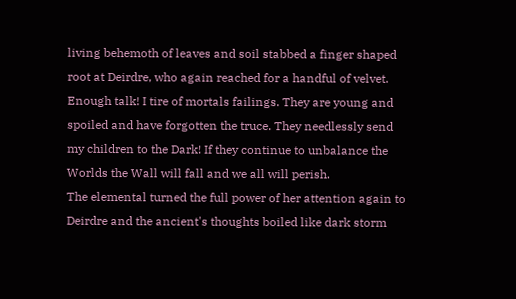living behemoth of leaves and soil stabbed a finger shaped root at Deirdre, who again reached for a handful of velvet.
Enough talk! I tire of mortals failings. They are young and spoiled and have forgotten the truce. They needlessly send my children to the Dark! If they continue to unbalance the Worlds the Wall will fall and we all will perish.
The elemental turned the full power of her attention again to Deirdre and the ancient's thoughts boiled like dark storm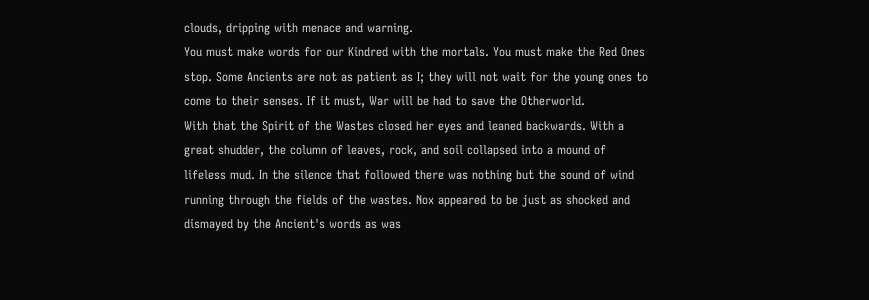clouds, dripping with menace and warning.
You must make words for our Kindred with the mortals. You must make the Red Ones stop. Some Ancients are not as patient as I; they will not wait for the young ones to come to their senses. If it must, War will be had to save the Otherworld.
With that the Spirit of the Wastes closed her eyes and leaned backwards. With a great shudder, the column of leaves, rock, and soil collapsed into a mound of lifeless mud. In the silence that followed there was nothing but the sound of wind running through the fields of the wastes. Nox appeared to be just as shocked and dismayed by the Ancient's words as was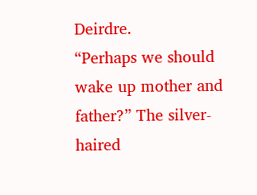Deirdre.
“Perhaps we should wake up mother and father?” The silver-haired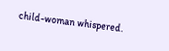child-woman whispered.